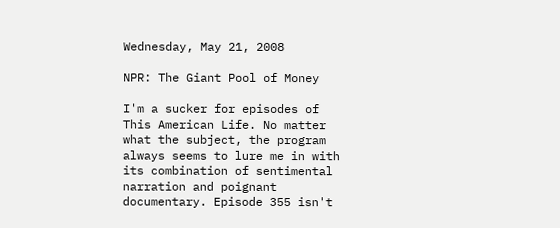Wednesday, May 21, 2008

NPR: The Giant Pool of Money

I'm a sucker for episodes of This American Life. No matter what the subject, the program always seems to lure me in with its combination of sentimental narration and poignant documentary. Episode 355 isn't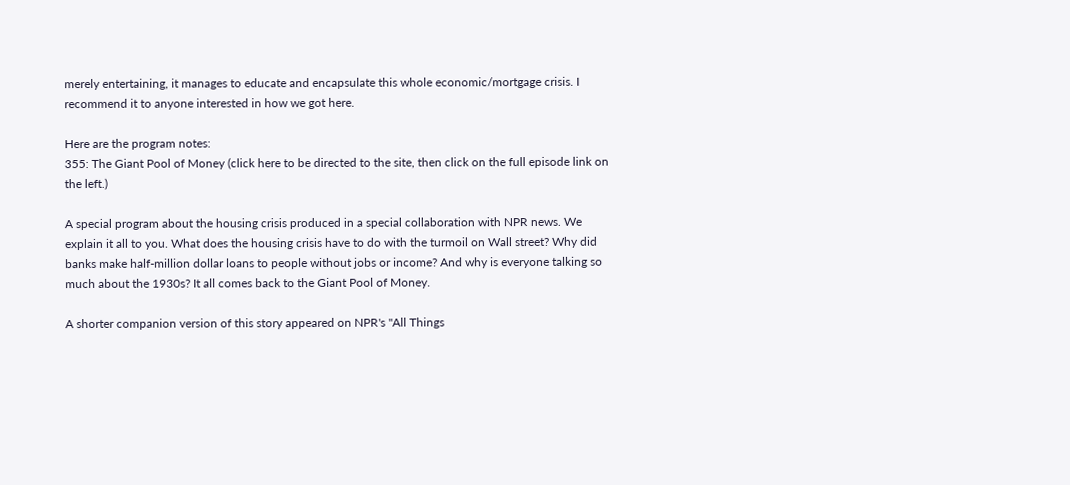merely entertaining, it manages to educate and encapsulate this whole economic/mortgage crisis. I recommend it to anyone interested in how we got here.

Here are the program notes:
355: The Giant Pool of Money (click here to be directed to the site, then click on the full episode link on the left.)

A special program about the housing crisis produced in a special collaboration with NPR news. We explain it all to you. What does the housing crisis have to do with the turmoil on Wall street? Why did banks make half-million dollar loans to people without jobs or income? And why is everyone talking so much about the 1930s? It all comes back to the Giant Pool of Money.

A shorter companion version of this story appeared on NPR's "All Things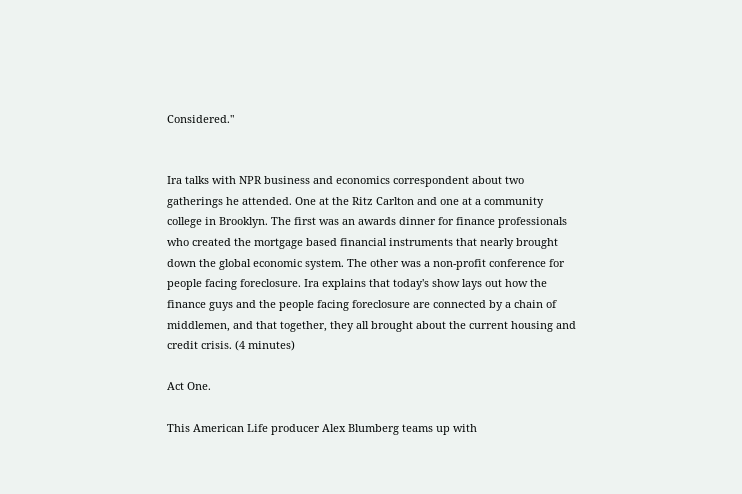Considered."


Ira talks with NPR business and economics correspondent about two gatherings he attended. One at the Ritz Carlton and one at a community college in Brooklyn. The first was an awards dinner for finance professionals who created the mortgage based financial instruments that nearly brought down the global economic system. The other was a non-profit conference for people facing foreclosure. Ira explains that today's show lays out how the finance guys and the people facing foreclosure are connected by a chain of middlemen, and that together, they all brought about the current housing and credit crisis. (4 minutes)

Act One.

This American Life producer Alex Blumberg teams up with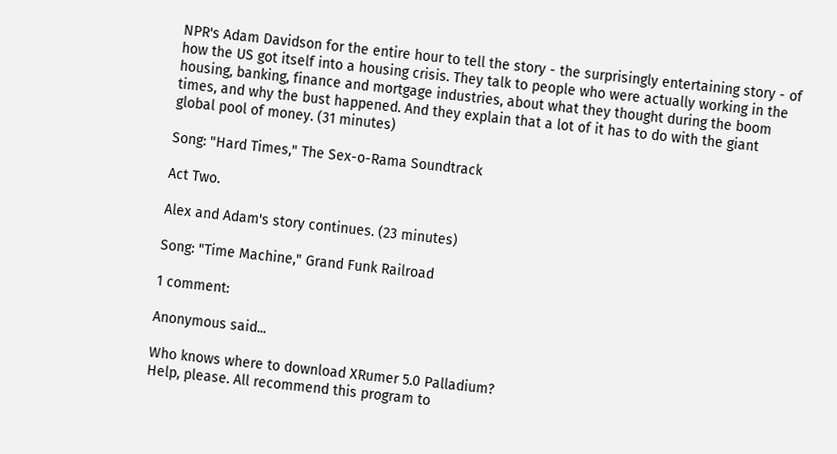NPR's Adam Davidson for the entire hour to tell the story - the surprisingly entertaining story - of how the US got itself into a housing crisis. They talk to people who were actually working in the housing, banking, finance and mortgage industries, about what they thought during the boom times, and why the bust happened. And they explain that a lot of it has to do with the giant global pool of money. (31 minutes)

Song: "Hard Times," The Sex-o-Rama Soundtrack

Act Two.

Alex and Adam's story continues. (23 minutes)

Song: "Time Machine," Grand Funk Railroad

1 comment:

Anonymous said...

Who knows where to download XRumer 5.0 Palladium?
Help, please. All recommend this program to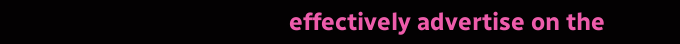effectively advertise on the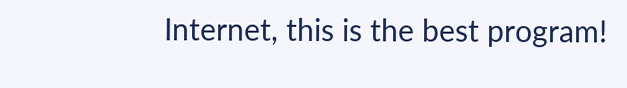Internet, this is the best program!